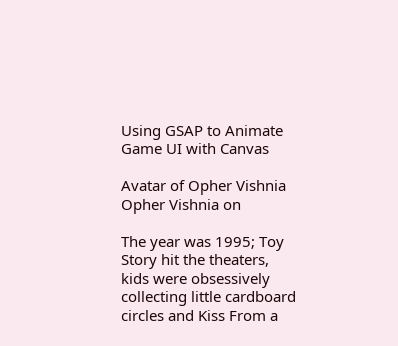Using GSAP to Animate Game UI with Canvas

Avatar of Opher Vishnia
Opher Vishnia on

The year was 1995; Toy Story hit the theaters, kids were obsessively collecting little cardboard circles and Kiss From a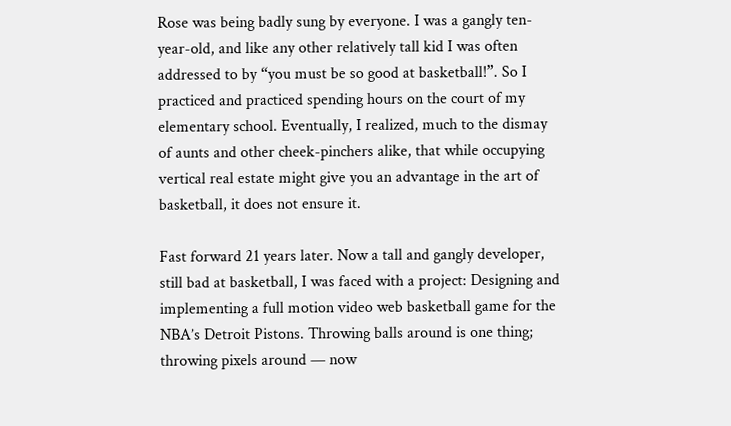Rose was being badly sung by everyone. I was a gangly ten-year-old, and like any other relatively tall kid I was often addressed to by “you must be so good at basketball!”. So I practiced and practiced spending hours on the court of my elementary school. Eventually, I realized, much to the dismay of aunts and other cheek-pinchers alike, that while occupying vertical real estate might give you an advantage in the art of basketball, it does not ensure it.

Fast forward 21 years later. Now a tall and gangly developer, still bad at basketball, I was faced with a project: Designing and implementing a full motion video web basketball game for the NBA’s Detroit Pistons. Throwing balls around is one thing; throwing pixels around — now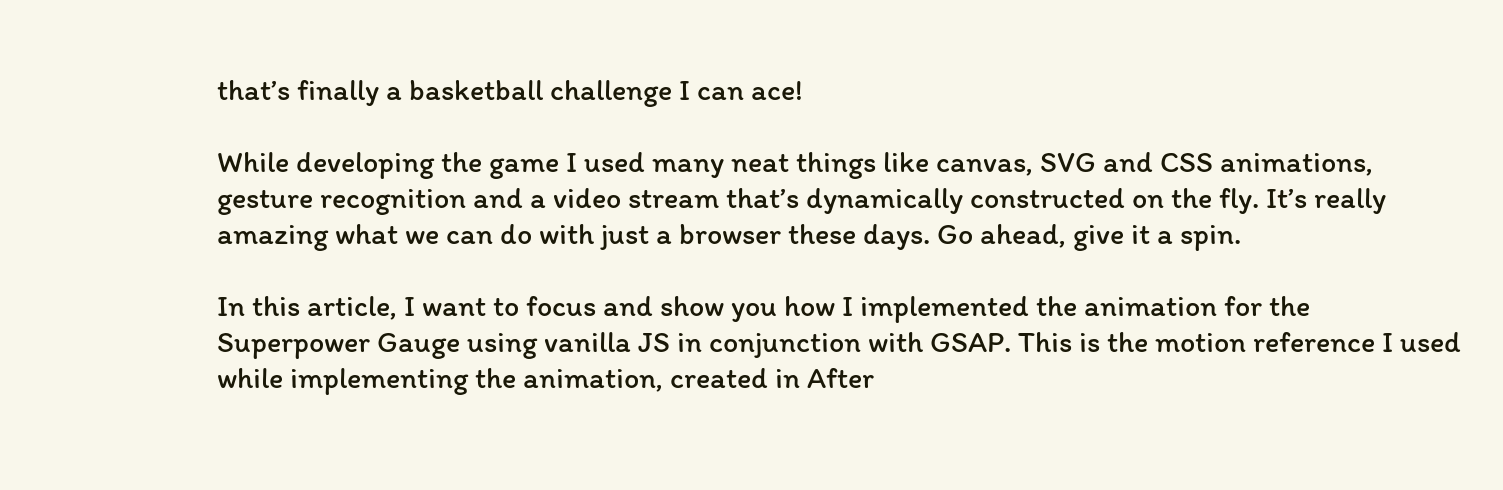that’s finally a basketball challenge I can ace!

While developing the game I used many neat things like canvas, SVG and CSS animations, gesture recognition and a video stream that’s dynamically constructed on the fly. It’s really amazing what we can do with just a browser these days. Go ahead, give it a spin.

In this article, I want to focus and show you how I implemented the animation for the Superpower Gauge using vanilla JS in conjunction with GSAP. This is the motion reference I used while implementing the animation, created in After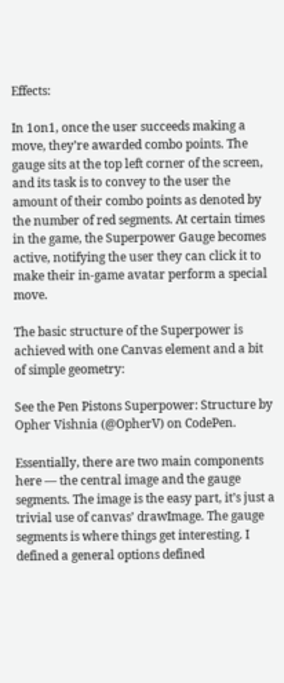Effects:

In 1on1, once the user succeeds making a move, they’re awarded combo points. The gauge sits at the top left corner of the screen, and its task is to convey to the user the amount of their combo points as denoted by the number of red segments. At certain times in the game, the Superpower Gauge becomes active, notifying the user they can click it to make their in-game avatar perform a special move.

The basic structure of the Superpower is achieved with one Canvas element and a bit of simple geometry:

See the Pen Pistons Superpower: Structure by Opher Vishnia (@OpherV) on CodePen.

Essentially, there are two main components here — the central image and the gauge segments. The image is the easy part, it’s just a trivial use of canvas’ drawImage. The gauge segments is where things get interesting. I defined a general options defined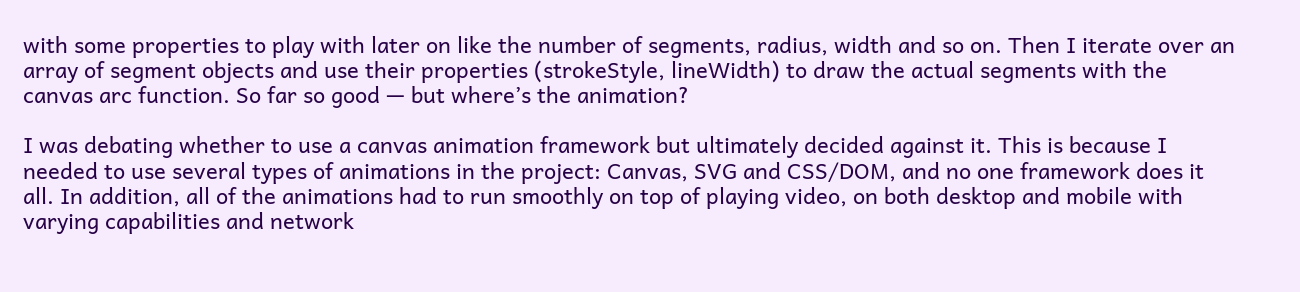with some properties to play with later on like the number of segments, radius, width and so on. Then I iterate over an array of segment objects and use their properties (strokeStyle, lineWidth) to draw the actual segments with the canvas arc function. So far so good — but where’s the animation?

I was debating whether to use a canvas animation framework but ultimately decided against it. This is because I needed to use several types of animations in the project: Canvas, SVG and CSS/DOM, and no one framework does it all. In addition, all of the animations had to run smoothly on top of playing video, on both desktop and mobile with varying capabilities and network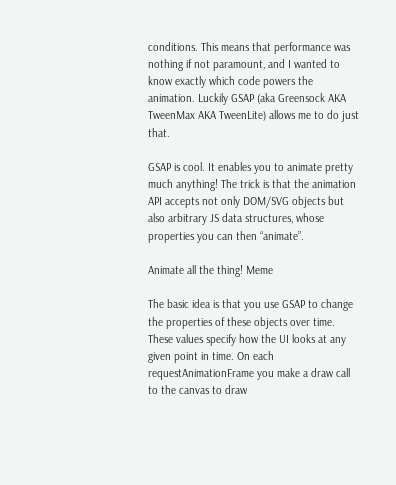conditions. This means that performance was nothing if not paramount, and I wanted to know exactly which code powers the animation. Luckily GSAP (aka Greensock AKA TweenMax AKA TweenLite) allows me to do just that.

GSAP is cool. It enables you to animate pretty much anything! The trick is that the animation API accepts not only DOM/SVG objects but also arbitrary JS data structures, whose properties you can then “animate”.

Animate all the thing! Meme

The basic idea is that you use GSAP to change the properties of these objects over time. These values specify how the UI looks at any given point in time. On each requestAnimationFrame you make a draw call to the canvas to draw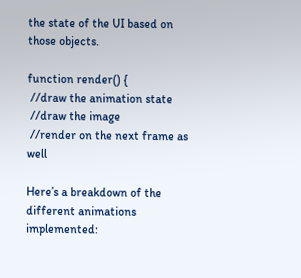the state of the UI based on those objects.

function render() {
 //draw the animation state
 //draw the image
 //render on the next frame as well

Here’s a breakdown of the different animations implemented: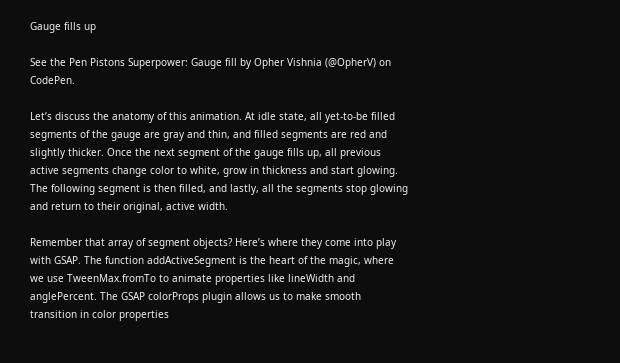Gauge fills up

See the Pen Pistons Superpower: Gauge fill by Opher Vishnia (@OpherV) on CodePen.

Let’s discuss the anatomy of this animation. At idle state, all yet-to-be filled segments of the gauge are gray and thin, and filled segments are red and slightly thicker. Once the next segment of the gauge fills up, all previous active segments change color to white, grow in thickness and start glowing. The following segment is then filled, and lastly, all the segments stop glowing and return to their original, active width.

Remember that array of segment objects? Here’s where they come into play with GSAP. The function addActiveSegment is the heart of the magic, where we use TweenMax.fromTo to animate properties like lineWidth and anglePercent. The GSAP colorProps plugin allows us to make smooth transition in color properties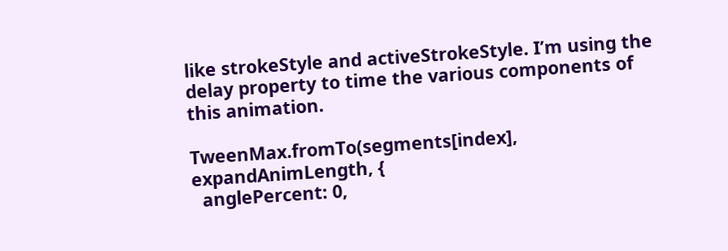like strokeStyle and activeStrokeStyle. I’m using the delay property to time the various components of this animation.

TweenMax.fromTo(segments[index], expandAnimLength, {
  anglePercent: 0,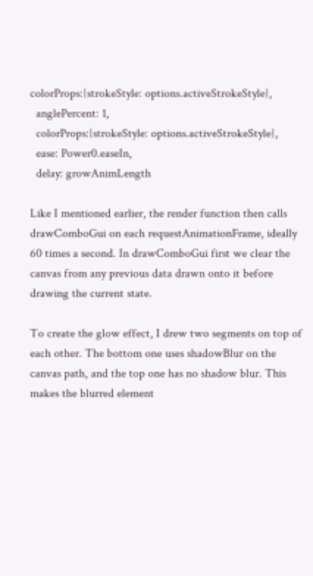colorProps:{strokeStyle: options.activeStrokeStyle},
  anglePercent: 1,
  colorProps:{strokeStyle: options.activeStrokeStyle},
  ease: Power0.easeIn,
  delay: growAnimLength

Like I mentioned earlier, the render function then calls drawComboGui on each requestAnimationFrame, ideally 60 times a second. In drawComboGui first we clear the canvas from any previous data drawn onto it before drawing the current state.

To create the glow effect, I drew two segments on top of each other. The bottom one uses shadowBlur on the canvas path, and the top one has no shadow blur. This makes the blurred element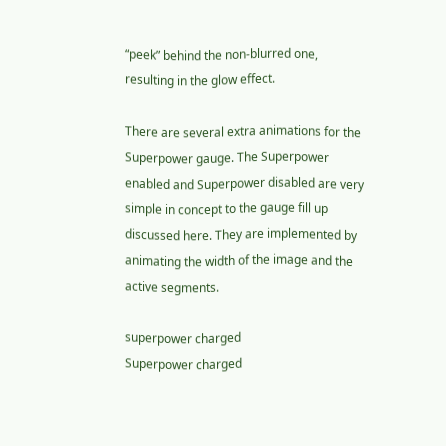“peek” behind the non-blurred one, resulting in the glow effect.

There are several extra animations for the Superpower gauge. The Superpower enabled and Superpower disabled are very simple in concept to the gauge fill up discussed here. They are implemented by animating the width of the image and the active segments.

superpower charged
Superpower charged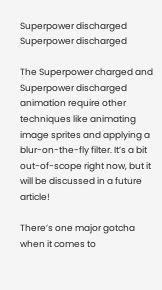Superpower discharged
Superpower discharged

The Superpower charged and Superpower discharged animation require other techniques like animating image sprites and applying a blur-on-the-fly filter. It’s a bit out-of-scope right now, but it will be discussed in a future article!

There’s one major gotcha when it comes to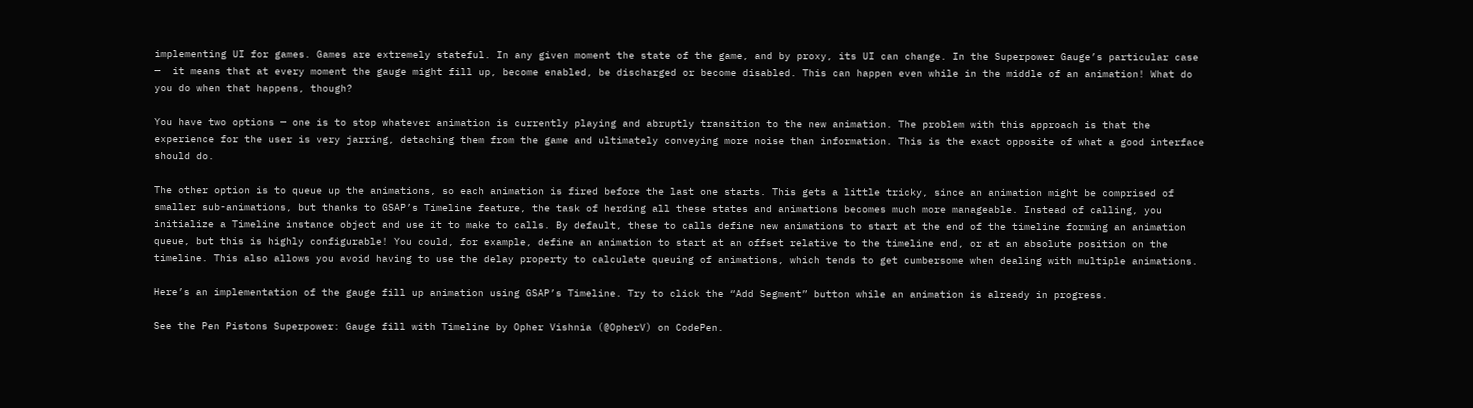implementing UI for games. Games are extremely stateful. In any given moment the state of the game, and by proxy, its UI can change. In the Superpower Gauge’s particular case  —  it means that at every moment the gauge might fill up, become enabled, be discharged or become disabled. This can happen even while in the middle of an animation! What do you do when that happens, though?

You have two options — one is to stop whatever animation is currently playing and abruptly transition to the new animation. The problem with this approach is that the experience for the user is very jarring, detaching them from the game and ultimately conveying more noise than information. This is the exact opposite of what a good interface should do.

The other option is to queue up the animations, so each animation is fired before the last one starts. This gets a little tricky, since an animation might be comprised of smaller sub-animations, but thanks to GSAP’s Timeline feature, the task of herding all these states and animations becomes much more manageable. Instead of calling, you initialize a Timeline instance object and use it to make to calls. By default, these to calls define new animations to start at the end of the timeline forming an animation queue, but this is highly configurable! You could, for example, define an animation to start at an offset relative to the timeline end, or at an absolute position on the timeline. This also allows you avoid having to use the delay property to calculate queuing of animations, which tends to get cumbersome when dealing with multiple animations.

Here’s an implementation of the gauge fill up animation using GSAP’s Timeline. Try to click the “Add Segment” button while an animation is already in progress.

See the Pen Pistons Superpower: Gauge fill with Timeline by Opher Vishnia (@OpherV) on CodePen.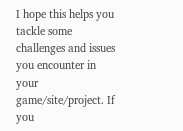I hope this helps you tackle some challenges and issues you encounter in your game/site/project. If you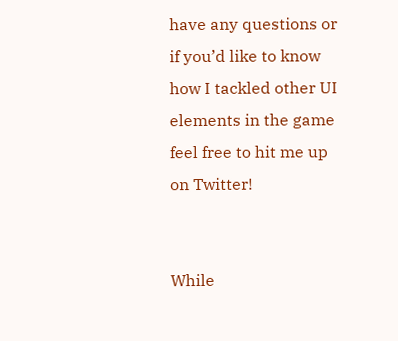have any questions or if you’d like to know how I tackled other UI elements in the game feel free to hit me up on Twitter!


While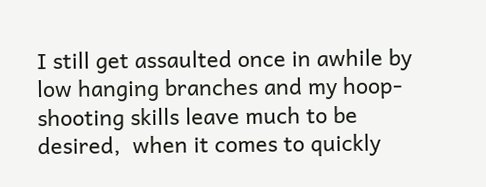I still get assaulted once in awhile by low hanging branches and my hoop-shooting skills leave much to be desired,  when it comes to quickly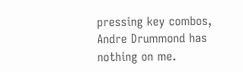pressing key combos, Andre Drummond has nothing on me.